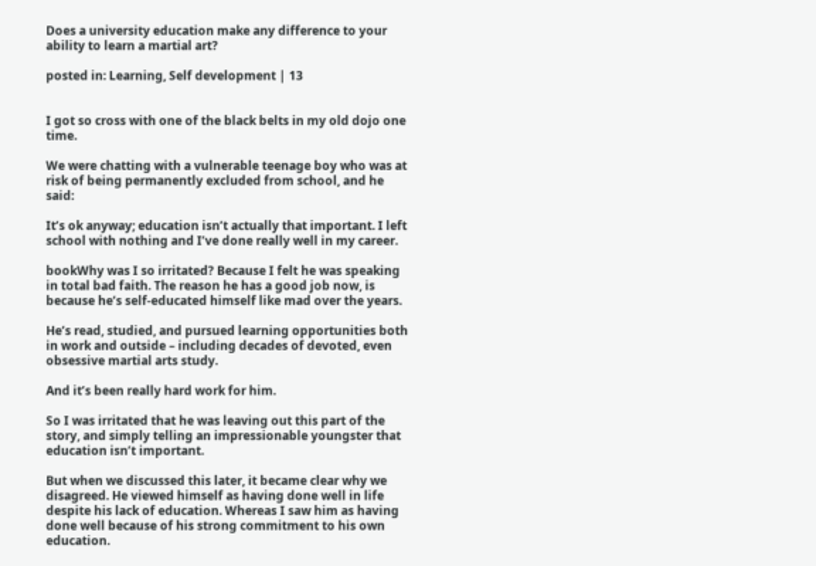Does a university education make any difference to your ability to learn a martial art?

posted in: Learning, Self development | 13


I got so cross with one of the black belts in my old dojo one time.

We were chatting with a vulnerable teenage boy who was at risk of being permanently excluded from school, and he said:

It’s ok anyway; education isn’t actually that important. I left school with nothing and I’ve done really well in my career.

bookWhy was I so irritated? Because I felt he was speaking in total bad faith. The reason he has a good job now, is because he’s self-educated himself like mad over the years.

He’s read, studied, and pursued learning opportunities both in work and outside – including decades of devoted, even obsessive martial arts study.

And it’s been really hard work for him.

So I was irritated that he was leaving out this part of the story, and simply telling an impressionable youngster that education isn’t important.

But when we discussed this later, it became clear why we disagreed. He viewed himself as having done well in life despite his lack of education. Whereas I saw him as having done well because of his strong commitment to his own education.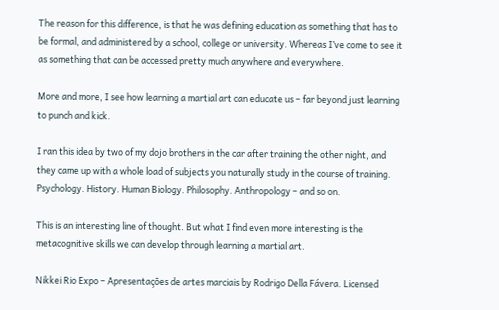The reason for this difference, is that he was defining education as something that has to be formal, and administered by a school, college or university. Whereas I’ve come to see it as something that can be accessed pretty much anywhere and everywhere.

More and more, I see how learning a martial art can educate us – far beyond just learning to punch and kick.

I ran this idea by two of my dojo brothers in the car after training the other night, and they came up with a whole load of subjects you naturally study in the course of training. Psychology. History. Human Biology. Philosophy. Anthropology – and so on.

This is an interesting line of thought. But what I find even more interesting is the metacognitive skills we can develop through learning a martial art.

Nikkei Rio Expo – Apresentações de artes marciais by Rodrigo Della Fávera. Licensed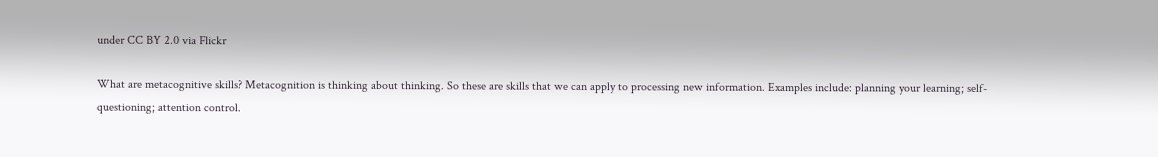under CC BY 2.0 via Flickr

What are metacognitive skills? Metacognition is thinking about thinking. So these are skills that we can apply to processing new information. Examples include: planning your learning; self-questioning; attention control.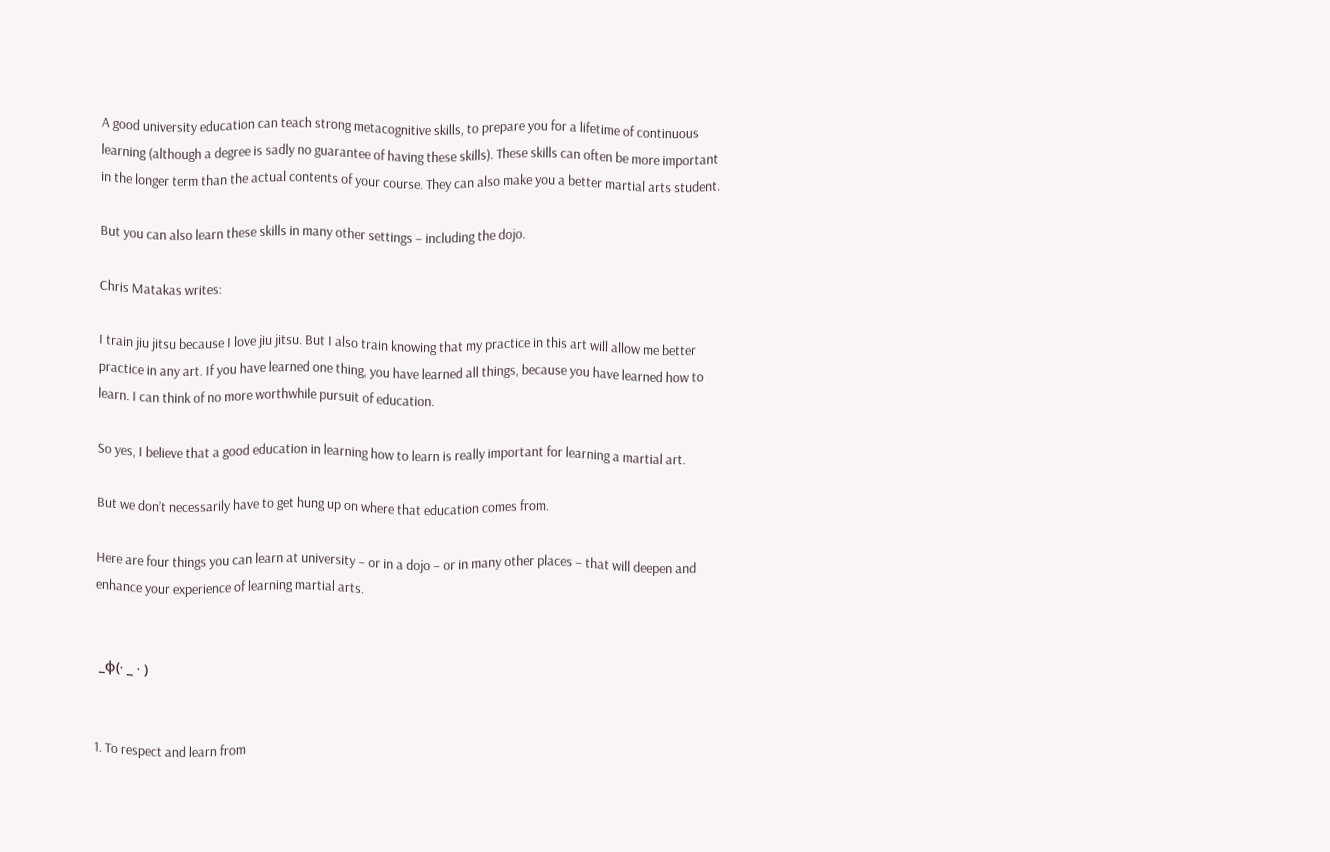A good university education can teach strong metacognitive skills, to prepare you for a lifetime of continuous learning (although a degree is sadly no guarantee of having these skills). These skills can often be more important in the longer term than the actual contents of your course. They can also make you a better martial arts student.

But you can also learn these skills in many other settings – including the dojo.

Chris Matakas writes:

I train jiu jitsu because I love jiu jitsu. But I also train knowing that my practice in this art will allow me better practice in any art. If you have learned one thing, you have learned all things, because you have learned how to learn. I can think of no more worthwhile pursuit of education.

So yes, I believe that a good education in learning how to learn is really important for learning a martial art.

But we don’t necessarily have to get hung up on where that education comes from.

Here are four things you can learn at university – or in a dojo – or in many other places – that will deepen and enhance your experience of learning martial arts.


 _φ(ᐧ _ ᐧ )


1. To respect and learn from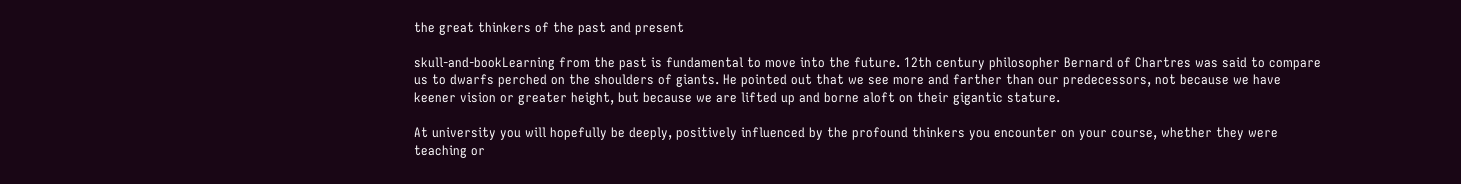the great thinkers of the past and present

skull-and-bookLearning from the past is fundamental to move into the future. 12th century philosopher Bernard of Chartres was said to compare us to dwarfs perched on the shoulders of giants. He pointed out that we see more and farther than our predecessors, not because we have keener vision or greater height, but because we are lifted up and borne aloft on their gigantic stature.

At university you will hopefully be deeply, positively influenced by the profound thinkers you encounter on your course, whether they were teaching or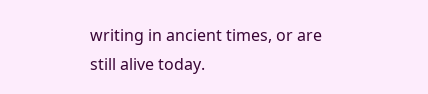writing in ancient times, or are still alive today.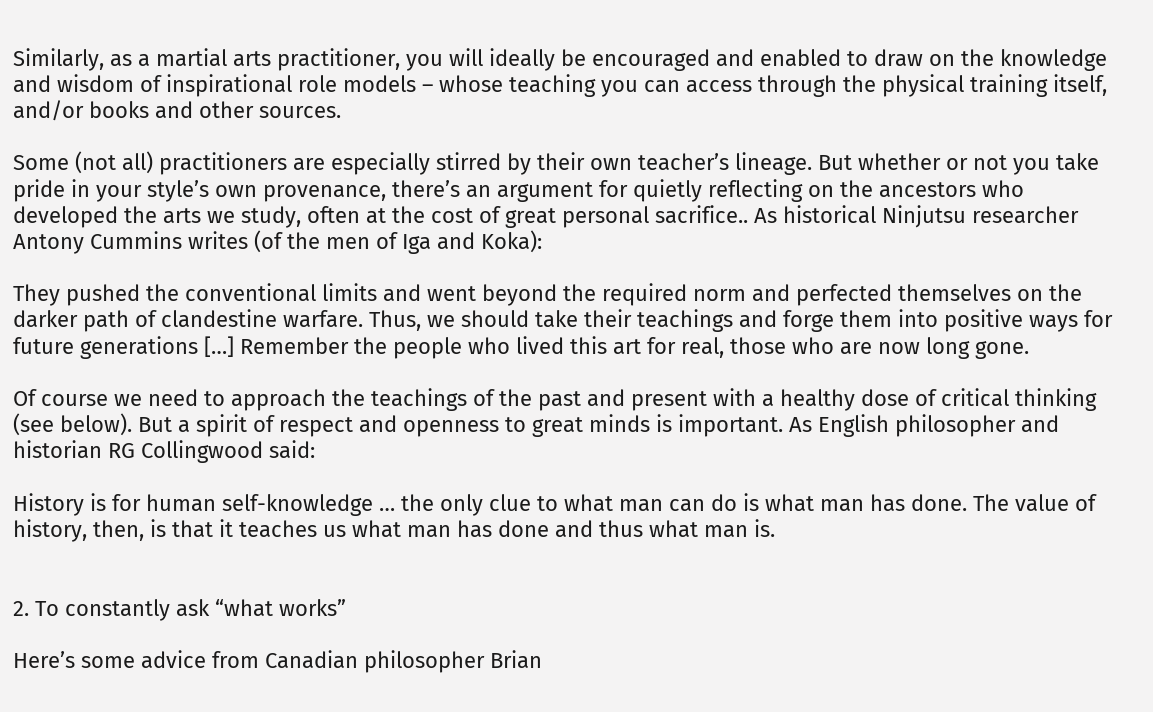Similarly, as a martial arts practitioner, you will ideally be encouraged and enabled to draw on the knowledge and wisdom of inspirational role models – whose teaching you can access through the physical training itself, and/or books and other sources.

Some (not all) practitioners are especially stirred by their own teacher’s lineage. But whether or not you take pride in your style’s own provenance, there’s an argument for quietly reflecting on the ancestors who developed the arts we study, often at the cost of great personal sacrifice.. As historical Ninjutsu researcher Antony Cummins writes (of the men of Iga and Koka):

They pushed the conventional limits and went beyond the required norm and perfected themselves on the darker path of clandestine warfare. Thus, we should take their teachings and forge them into positive ways for future generations […] Remember the people who lived this art for real, those who are now long gone.

Of course we need to approach the teachings of the past and present with a healthy dose of critical thinking (see below). But a spirit of respect and openness to great minds is important. As English philosopher and historian RG Collingwood said:

History is for human self-knowledge … the only clue to what man can do is what man has done. The value of history, then, is that it teaches us what man has done and thus what man is.


2. To constantly ask “what works”

Here’s some advice from Canadian philosopher Brian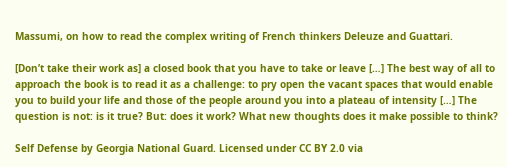Massumi, on how to read the complex writing of French thinkers Deleuze and Guattari.

[Don’t take their work as] a closed book that you have to take or leave […] The best way of all to approach the book is to read it as a challenge: to pry open the vacant spaces that would enable you to build your life and those of the people around you into a plateau of intensity […] The question is not: is it true? But: does it work? What new thoughts does it make possible to think?

Self Defense by Georgia National Guard. Licensed under CC BY 2.0 via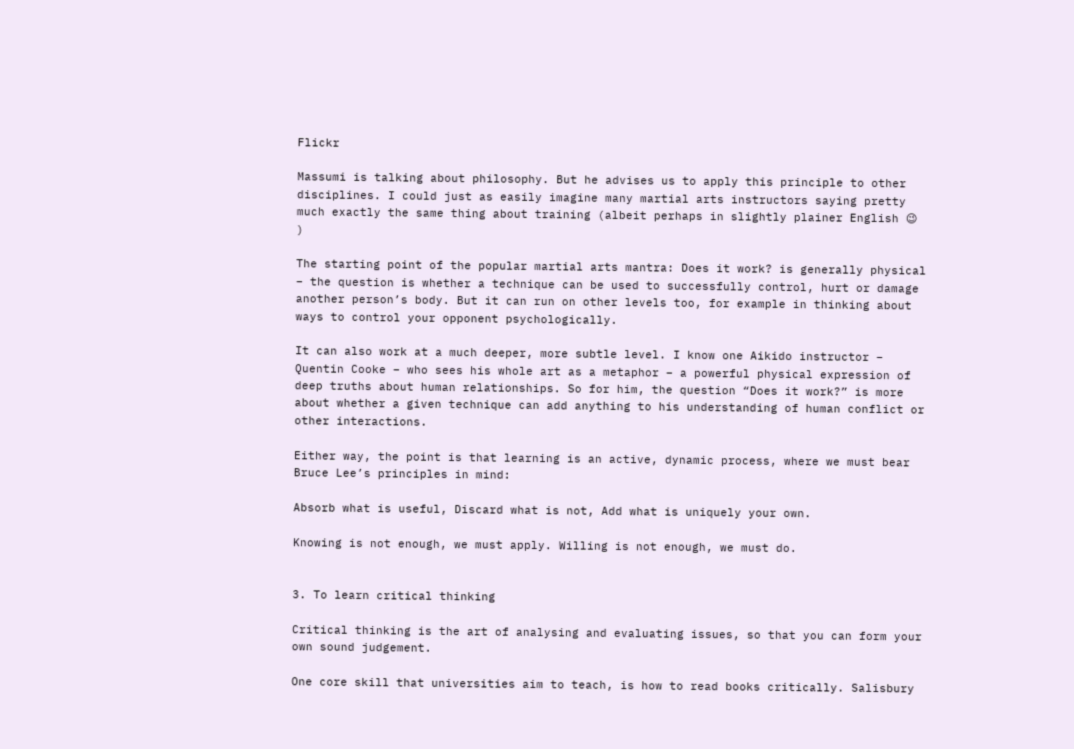Flickr

Massumi is talking about philosophy. But he advises us to apply this principle to other disciplines. I could just as easily imagine many martial arts instructors saying pretty much exactly the same thing about training (albeit perhaps in slightly plainer English 😉  )

The starting point of the popular martial arts mantra: Does it work? is generally physical – the question is whether a technique can be used to successfully control, hurt or damage another person’s body. But it can run on other levels too, for example in thinking about ways to control your opponent psychologically.

It can also work at a much deeper, more subtle level. I know one Aikido instructor – Quentin Cooke – who sees his whole art as a metaphor – a powerful physical expression of deep truths about human relationships. So for him, the question “Does it work?” is more about whether a given technique can add anything to his understanding of human conflict or other interactions.

Either way, the point is that learning is an active, dynamic process, where we must bear Bruce Lee’s principles in mind:

Absorb what is useful, Discard what is not, Add what is uniquely your own.

Knowing is not enough, we must apply. Willing is not enough, we must do.


3. To learn critical thinking

Critical thinking is the art of analysing and evaluating issues, so that you can form your own sound judgement.

One core skill that universities aim to teach, is how to read books critically. Salisbury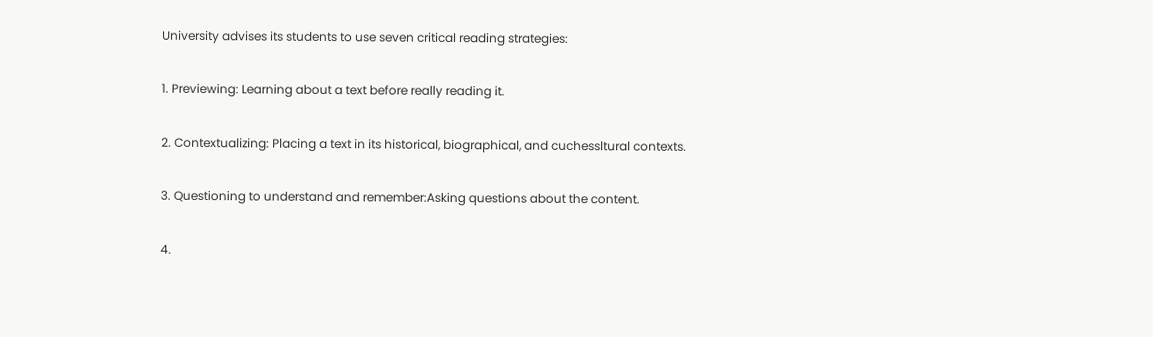University advises its students to use seven critical reading strategies:

1. Previewing: Learning about a text before really reading it.

2. Contextualizing: Placing a text in its historical, biographical, and cuchessltural contexts.

3. Questioning to understand and remember:Asking questions about the content.

4.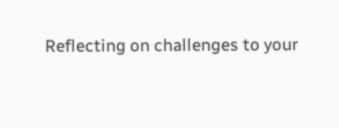Reflecting on challenges to your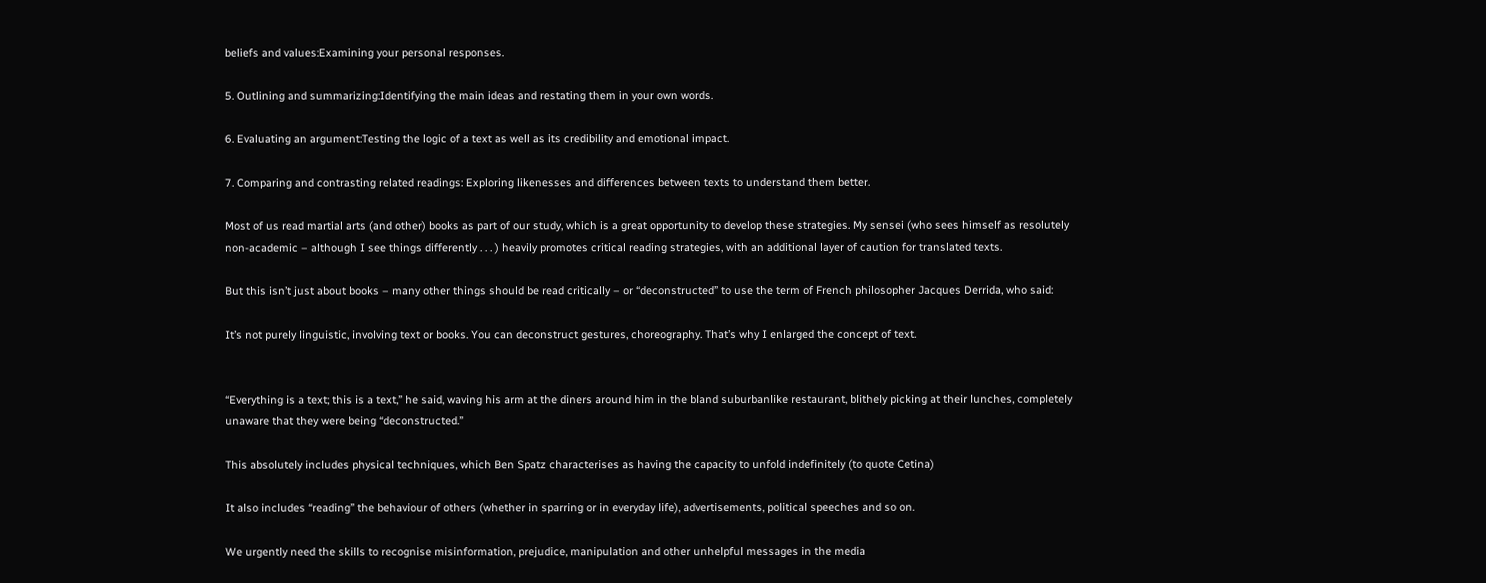beliefs and values:Examining your personal responses.

5. Outlining and summarizing:Identifying the main ideas and restating them in your own words.

6. Evaluating an argument:Testing the logic of a text as well as its credibility and emotional impact.

7. Comparing and contrasting related readings: Exploring likenesses and differences between texts to understand them better.

Most of us read martial arts (and other) books as part of our study, which is a great opportunity to develop these strategies. My sensei (who sees himself as resolutely non-academic – although I see things differently . . . ) heavily promotes critical reading strategies, with an additional layer of caution for translated texts.

But this isn’t just about books – many other things should be read critically – or “deconstructed” to use the term of French philosopher Jacques Derrida, who said:

It’s not purely linguistic, involving text or books. You can deconstruct gestures, choreography. That’s why I enlarged the concept of text.


“Everything is a text; this is a text,” he said, waving his arm at the diners around him in the bland suburbanlike restaurant, blithely picking at their lunches, completely unaware that they were being “deconstructed.”

This absolutely includes physical techniques, which Ben Spatz characterises as having the capacity to unfold indefinitely (to quote Cetina)

It also includes “reading” the behaviour of others (whether in sparring or in everyday life), advertisements, political speeches and so on.

We urgently need the skills to recognise misinformation, prejudice, manipulation and other unhelpful messages in the media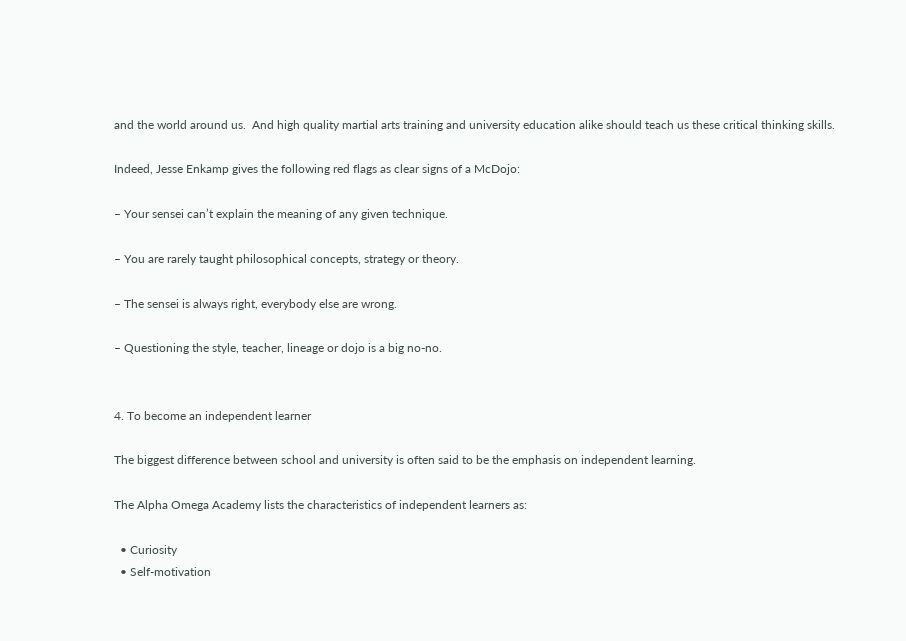and the world around us.  And high quality martial arts training and university education alike should teach us these critical thinking skills.

Indeed, Jesse Enkamp gives the following red flags as clear signs of a McDojo:

– Your sensei can’t explain the meaning of any given technique.

– You are rarely taught philosophical concepts, strategy or theory.

– The sensei is always right, everybody else are wrong.

– Questioning the style, teacher, lineage or dojo is a big no-no.


4. To become an independent learner

The biggest difference between school and university is often said to be the emphasis on independent learning.

The Alpha Omega Academy lists the characteristics of independent learners as:

  • Curiosity
  • Self-motivation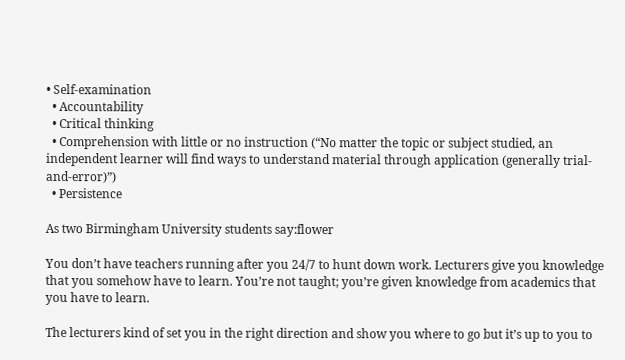• Self-examination
  • Accountability
  • Critical thinking
  • Comprehension with little or no instruction (“No matter the topic or subject studied, an independent learner will find ways to understand material through application (generally trial-and-error)”)
  • Persistence

As two Birmingham University students say:flower

You don’t have teachers running after you 24/7 to hunt down work. Lecturers give you knowledge that you somehow have to learn. You’re not taught; you’re given knowledge from academics that you have to learn.

The lecturers kind of set you in the right direction and show you where to go but it’s up to you to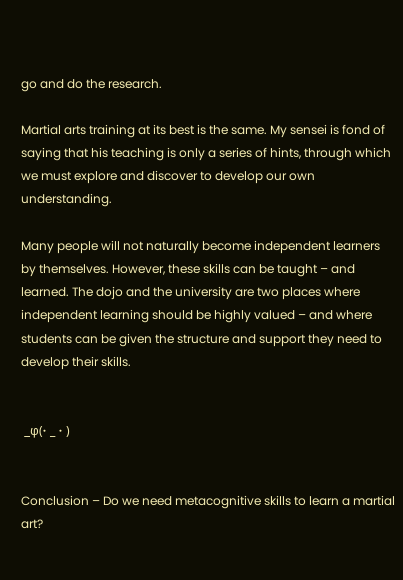go and do the research.

Martial arts training at its best is the same. My sensei is fond of saying that his teaching is only a series of hints, through which we must explore and discover to develop our own understanding.

Many people will not naturally become independent learners by themselves. However, these skills can be taught – and learned. The dojo and the university are two places where independent learning should be highly valued – and where students can be given the structure and support they need to develop their skills.


 _φ(ᐧ _ ᐧ )


Conclusion – Do we need metacognitive skills to learn a martial art?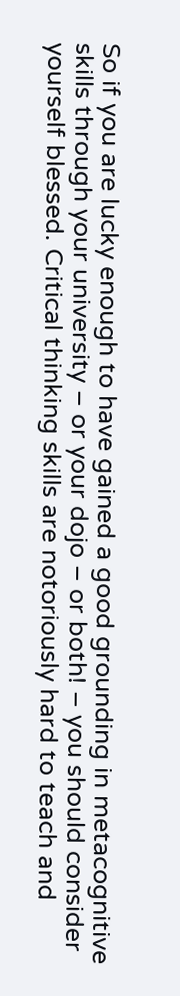So if you are lucky enough to have gained a good grounding in metacognitive skills through your university – or your dojo – or both! – you should consider yourself blessed. Critical thinking skills are notoriously hard to teach and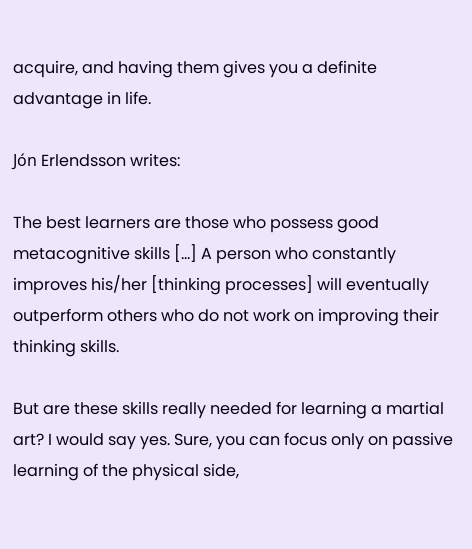acquire, and having them gives you a definite advantage in life.

Jón Erlendsson writes:

The best learners are those who possess good metacognitive skills […] A person who constantly improves his/her [thinking processes] will eventually outperform others who do not work on improving their thinking skills.

But are these skills really needed for learning a martial art? I would say yes. Sure, you can focus only on passive learning of the physical side,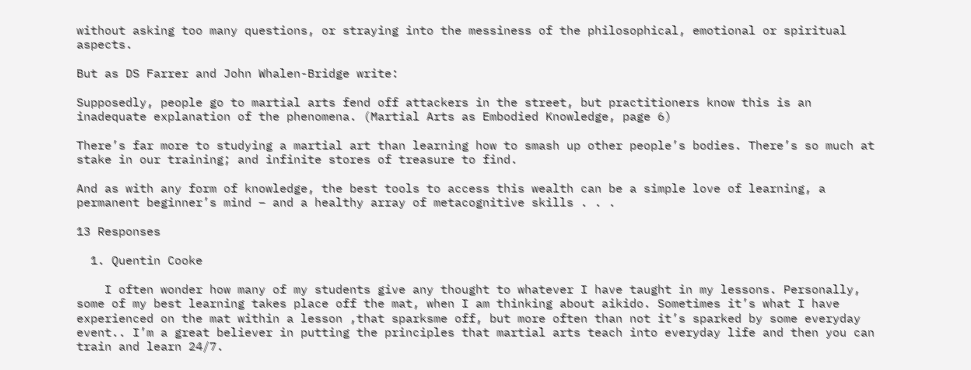without asking too many questions, or straying into the messiness of the philosophical, emotional or spiritual aspects.

But as DS Farrer and John Whalen-Bridge write:

Supposedly, people go to martial arts fend off attackers in the street, but practitioners know this is an inadequate explanation of the phenomena. (Martial Arts as Embodied Knowledge, page 6)

There’s far more to studying a martial art than learning how to smash up other people’s bodies. There’s so much at stake in our training; and infinite stores of treasure to find.

And as with any form of knowledge, the best tools to access this wealth can be a simple love of learning, a permanent beginner’s mind – and a healthy array of metacognitive skills . . .

13 Responses

  1. Quentin Cooke

    I often wonder how many of my students give any thought to whatever I have taught in my lessons. Personally, some of my best learning takes place off the mat, when I am thinking about aikido. Sometimes it’s what I have experienced on the mat within a lesson ,that sparksme off, but more often than not it’s sparked by some everyday event.. I’m a great believer in putting the principles that martial arts teach into everyday life and then you can train and learn 24/7.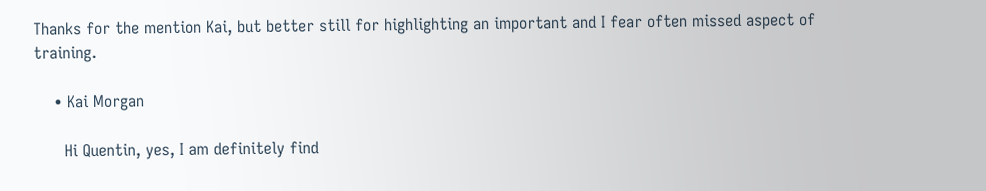Thanks for the mention Kai, but better still for highlighting an important and I fear often missed aspect of training.

    • Kai Morgan

      Hi Quentin, yes, I am definitely find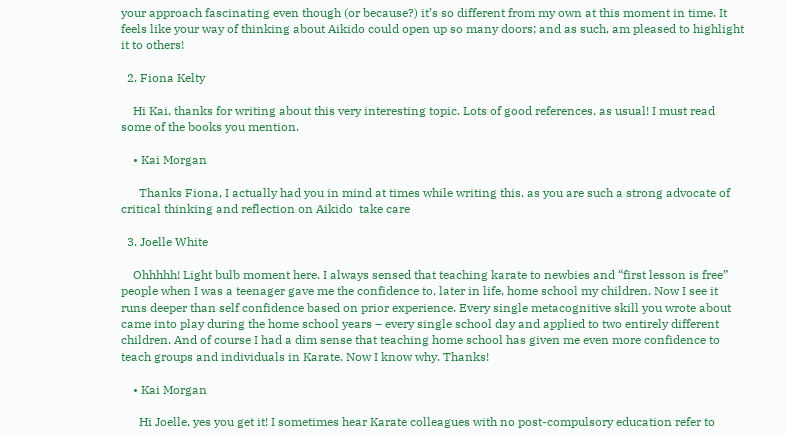your approach fascinating even though (or because?) it’s so different from my own at this moment in time. It feels like your way of thinking about Aikido could open up so many doors; and as such, am pleased to highlight it to others!

  2. Fiona Kelty

    Hi Kai, thanks for writing about this very interesting topic. Lots of good references, as usual! I must read some of the books you mention.

    • Kai Morgan

      Thanks Fiona, I actually had you in mind at times while writing this, as you are such a strong advocate of critical thinking and reflection on Aikido  take care

  3. Joelle White

    Ohhhhh! Light bulb moment here. I always sensed that teaching karate to newbies and “first lesson is free” people when I was a teenager gave me the confidence to, later in life, home school my children. Now I see it runs deeper than self confidence based on prior experience. Every single metacognitive skill you wrote about came into play during the home school years – every single school day and applied to two entirely different children. And of course I had a dim sense that teaching home school has given me even more confidence to teach groups and individuals in Karate. Now I know why. Thanks!

    • Kai Morgan

      Hi Joelle, yes you get it! I sometimes hear Karate colleagues with no post-compulsory education refer to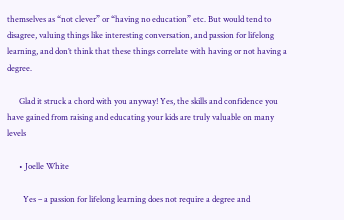themselves as “not clever” or “having no education” etc. But would tend to disagree, valuing things like interesting conversation, and passion for lifelong learning, and don’t think that these things correlate with having or not having a degree.

      Glad it struck a chord with you anyway! Yes, the skills and confidence you have gained from raising and educating your kids are truly valuable on many levels

      • Joelle White

        Yes – a passion for lifelong learning does not require a degree and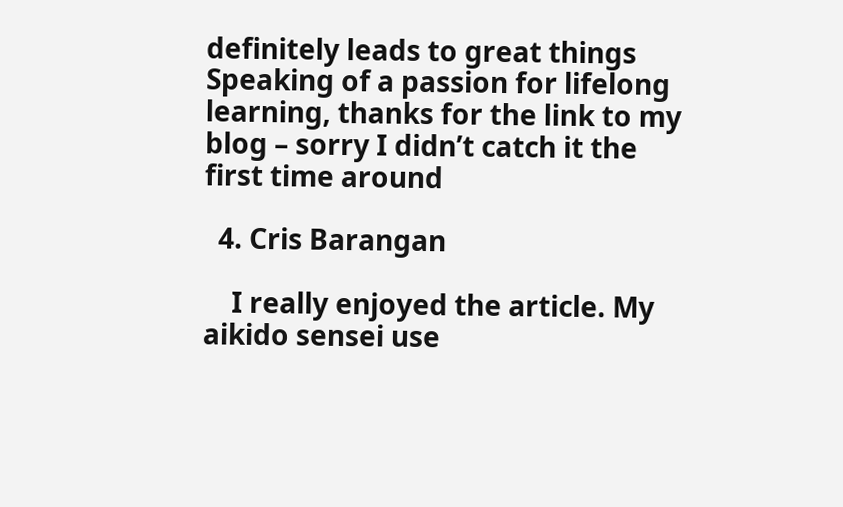definitely leads to great things  Speaking of a passion for lifelong learning, thanks for the link to my blog – sorry I didn’t catch it the first time around

  4. Cris Barangan

    I really enjoyed the article. My aikido sensei use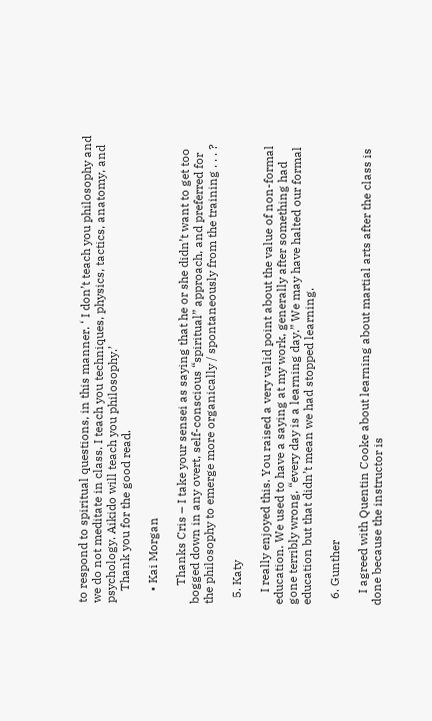to respond to spiritual questions, in this manner. ‘ I don’t teach you philosophy and we do not meditate in class. I teach you techniques, physics, tactics, anatomy, and psychology. Aikido will teach you philosophy.’
    Thank you for the good read.

    • Kai Morgan

      Thanks Cris – I take your sensei as saying that he or she didn’t want to get too bogged down in any overt, self-conscious “spiritual” approach, and preferred for the philosophy to emerge more organically / spontaneously from the training . . . ?

  5. Katy

    I really enjoyed this. You raised a very valid point about the value of non-formal education. We used to have a saying at my work, generally after something had gone terribly wrong, “every day is a learning day.” We may have halted our formal education but that didn’t mean we had stopped learning.

  6. Gunther

    I agreed with Quentin Cooke about learning about martial arts after the class is done because the instructor is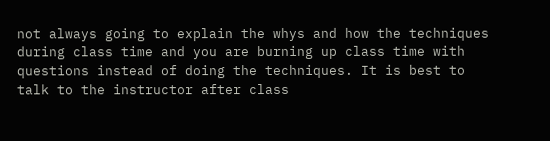not always going to explain the whys and how the techniques during class time and you are burning up class time with questions instead of doing the techniques. It is best to talk to the instructor after class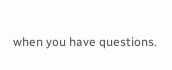when you have questions.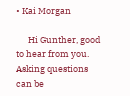• Kai Morgan

      Hi Gunther, good to hear from you. Asking questions can be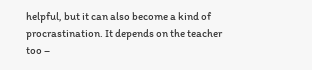helpful, but it can also become a kind of procrastination. It depends on the teacher too –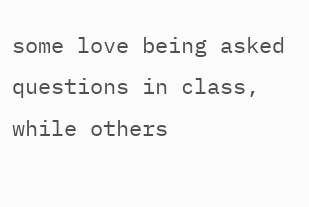some love being asked questions in class, while others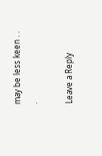may be less keen . . .

Leave a Reply